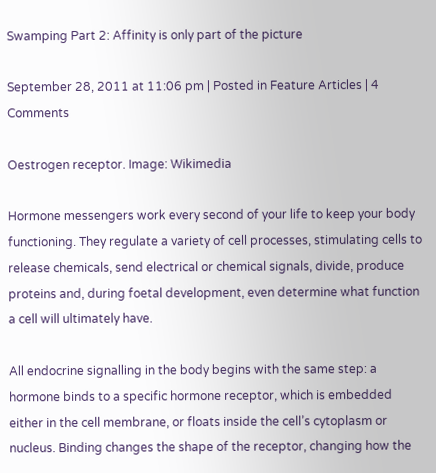Swamping Part 2: Affinity is only part of the picture

September 28, 2011 at 11:06 pm | Posted in Feature Articles | 4 Comments

Oestrogen receptor. Image: Wikimedia

Hormone messengers work every second of your life to keep your body functioning. They regulate a variety of cell processes, stimulating cells to release chemicals, send electrical or chemical signals, divide, produce proteins and, during foetal development, even determine what function a cell will ultimately have.

All endocrine signalling in the body begins with the same step: a hormone binds to a specific hormone receptor, which is embedded either in the cell membrane, or floats inside the cell’s cytoplasm or nucleus. Binding changes the shape of the receptor, changing how the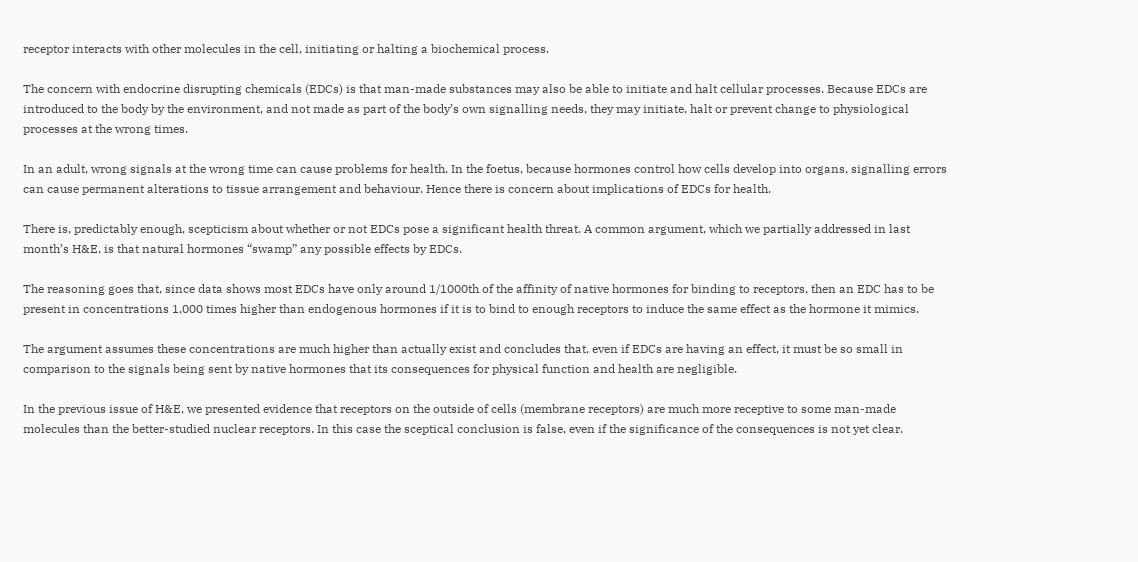receptor interacts with other molecules in the cell, initiating or halting a biochemical process.

The concern with endocrine disrupting chemicals (EDCs) is that man-made substances may also be able to initiate and halt cellular processes. Because EDCs are introduced to the body by the environment, and not made as part of the body’s own signalling needs, they may initiate, halt or prevent change to physiological processes at the wrong times.

In an adult, wrong signals at the wrong time can cause problems for health. In the foetus, because hormones control how cells develop into organs, signalling errors can cause permanent alterations to tissue arrangement and behaviour. Hence there is concern about implications of EDCs for health.

There is, predictably enough, scepticism about whether or not EDCs pose a significant health threat. A common argument, which we partially addressed in last month’s H&E, is that natural hormones “swamp” any possible effects by EDCs.

The reasoning goes that, since data shows most EDCs have only around 1/1000th of the affinity of native hormones for binding to receptors, then an EDC has to be present in concentrations 1,000 times higher than endogenous hormones if it is to bind to enough receptors to induce the same effect as the hormone it mimics.

The argument assumes these concentrations are much higher than actually exist and concludes that, even if EDCs are having an effect, it must be so small in comparison to the signals being sent by native hormones that its consequences for physical function and health are negligible.

In the previous issue of H&E, we presented evidence that receptors on the outside of cells (membrane receptors) are much more receptive to some man-made molecules than the better-studied nuclear receptors. In this case the sceptical conclusion is false, even if the significance of the consequences is not yet clear.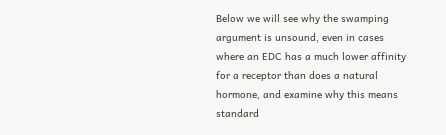Below we will see why the swamping argument is unsound, even in cases where an EDC has a much lower affinity for a receptor than does a natural hormone, and examine why this means standard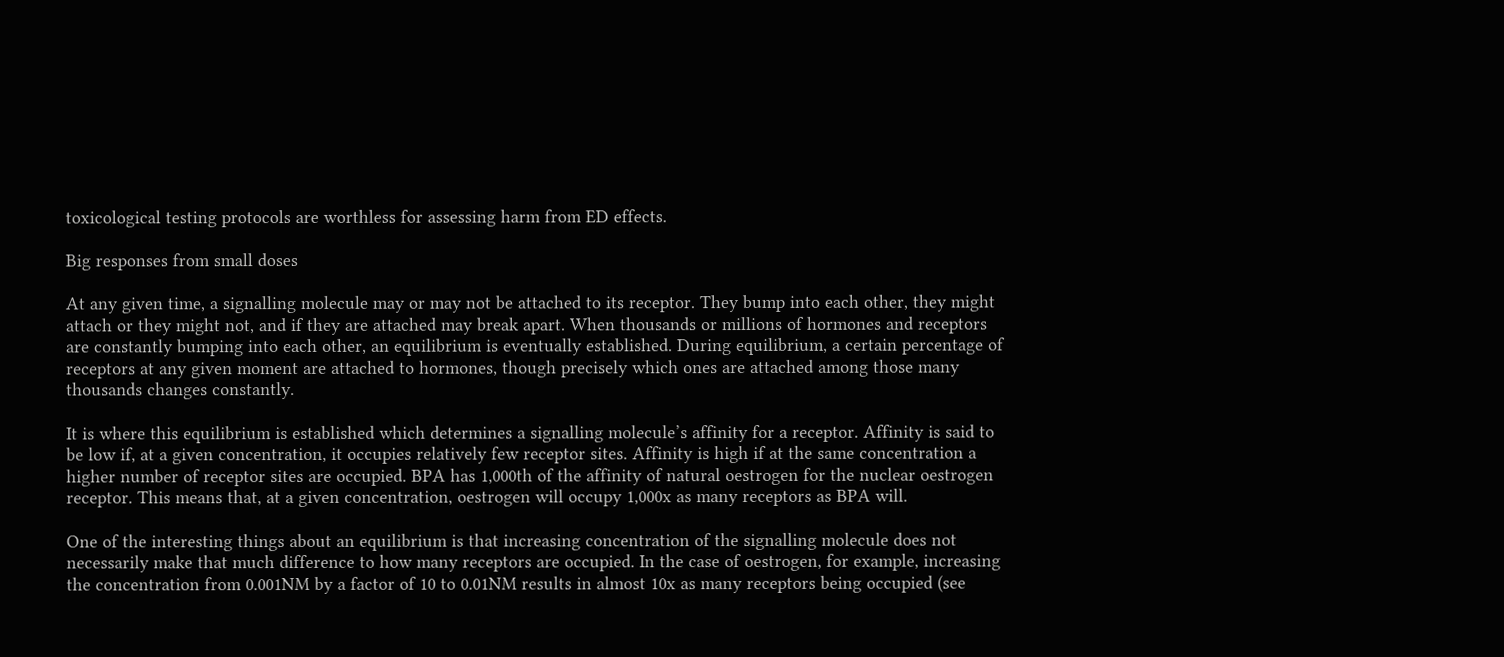toxicological testing protocols are worthless for assessing harm from ED effects.

Big responses from small doses

At any given time, a signalling molecule may or may not be attached to its receptor. They bump into each other, they might attach or they might not, and if they are attached may break apart. When thousands or millions of hormones and receptors are constantly bumping into each other, an equilibrium is eventually established. During equilibrium, a certain percentage of receptors at any given moment are attached to hormones, though precisely which ones are attached among those many thousands changes constantly.

It is where this equilibrium is established which determines a signalling molecule’s affinity for a receptor. Affinity is said to be low if, at a given concentration, it occupies relatively few receptor sites. Affinity is high if at the same concentration a higher number of receptor sites are occupied. BPA has 1,000th of the affinity of natural oestrogen for the nuclear oestrogen receptor. This means that, at a given concentration, oestrogen will occupy 1,000x as many receptors as BPA will.

One of the interesting things about an equilibrium is that increasing concentration of the signalling molecule does not necessarily make that much difference to how many receptors are occupied. In the case of oestrogen, for example, increasing the concentration from 0.001NM by a factor of 10 to 0.01NM results in almost 10x as many receptors being occupied (see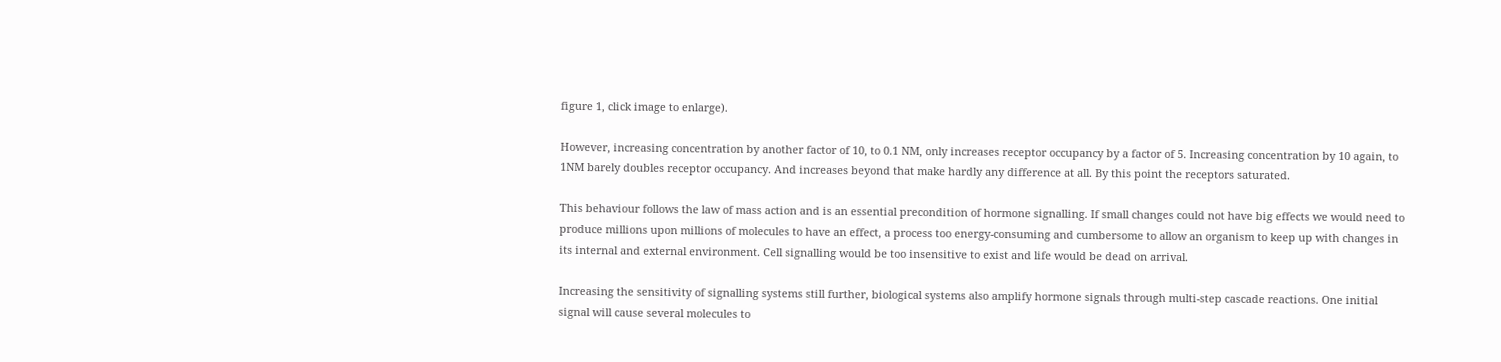figure 1, click image to enlarge).

However, increasing concentration by another factor of 10, to 0.1 NM, only increases receptor occupancy by a factor of 5. Increasing concentration by 10 again, to 1NM barely doubles receptor occupancy. And increases beyond that make hardly any difference at all. By this point the receptors saturated.

This behaviour follows the law of mass action and is an essential precondition of hormone signalling. If small changes could not have big effects we would need to produce millions upon millions of molecules to have an effect, a process too energy-consuming and cumbersome to allow an organism to keep up with changes in its internal and external environment. Cell signalling would be too insensitive to exist and life would be dead on arrival.

Increasing the sensitivity of signalling systems still further, biological systems also amplify hormone signals through multi-step cascade reactions. One initial signal will cause several molecules to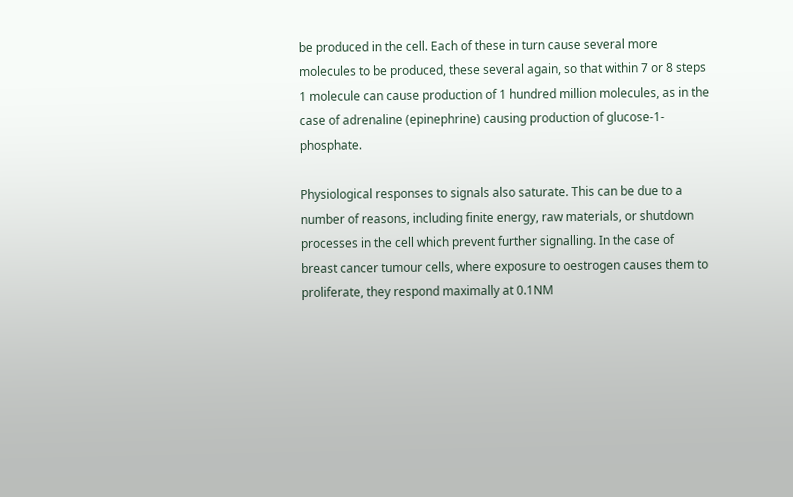be produced in the cell. Each of these in turn cause several more molecules to be produced, these several again, so that within 7 or 8 steps 1 molecule can cause production of 1 hundred million molecules, as in the case of adrenaline (epinephrine) causing production of glucose-1-phosphate.

Physiological responses to signals also saturate. This can be due to a number of reasons, including finite energy, raw materials, or shutdown processes in the cell which prevent further signalling. In the case of breast cancer tumour cells, where exposure to oestrogen causes them to proliferate, they respond maximally at 0.1NM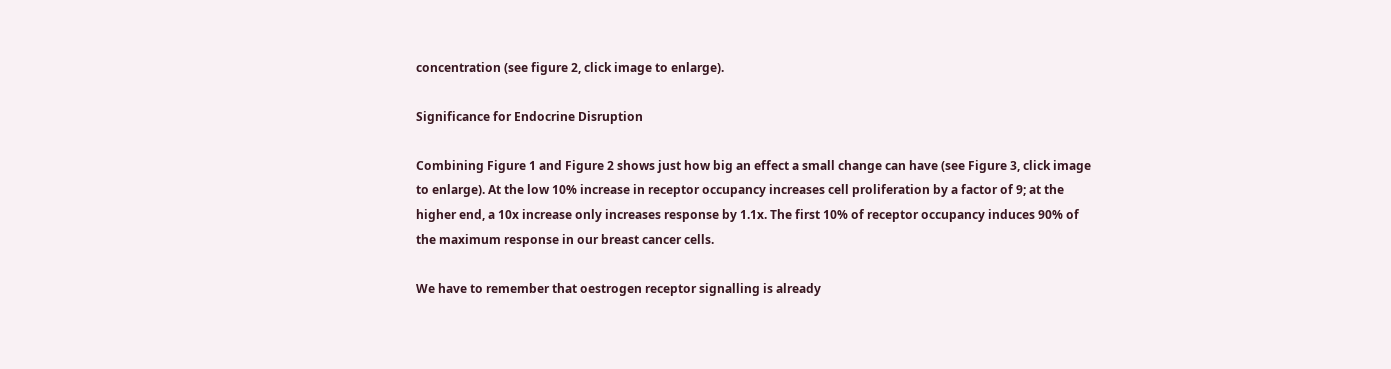concentration (see figure 2, click image to enlarge).

Significance for Endocrine Disruption

Combining Figure 1 and Figure 2 shows just how big an effect a small change can have (see Figure 3, click image to enlarge). At the low 10% increase in receptor occupancy increases cell proliferation by a factor of 9; at the higher end, a 10x increase only increases response by 1.1x. The first 10% of receptor occupancy induces 90% of the maximum response in our breast cancer cells.

We have to remember that oestrogen receptor signalling is already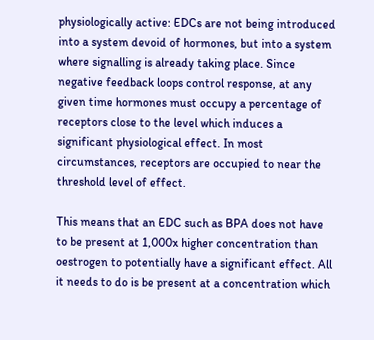physiologically active: EDCs are not being introduced into a system devoid of hormones, but into a system where signalling is already taking place. Since negative feedback loops control response, at any given time hormones must occupy a percentage of receptors close to the level which induces a significant physiological effect. In most circumstances, receptors are occupied to near the threshold level of effect.

This means that an EDC such as BPA does not have to be present at 1,000x higher concentration than oestrogen to potentially have a significant effect. All it needs to do is be present at a concentration which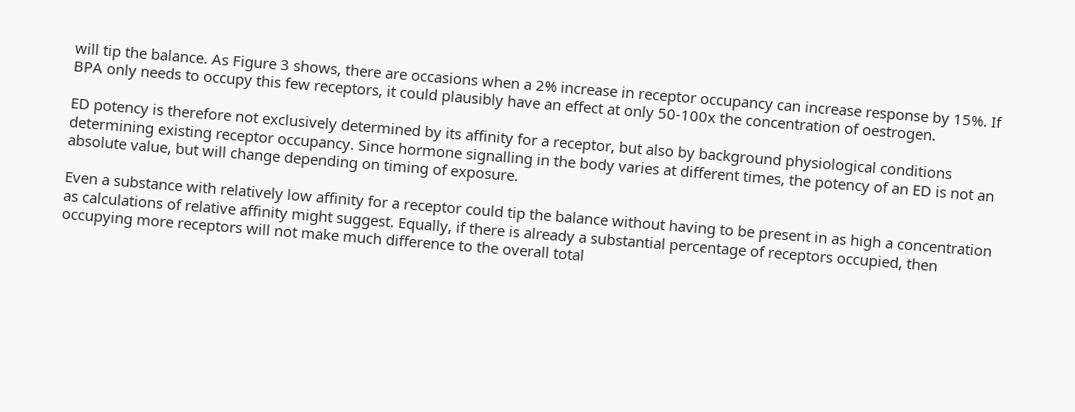will tip the balance. As Figure 3 shows, there are occasions when a 2% increase in receptor occupancy can increase response by 15%. If BPA only needs to occupy this few receptors, it could plausibly have an effect at only 50-100x the concentration of oestrogen.

ED potency is therefore not exclusively determined by its affinity for a receptor, but also by background physiological conditions determining existing receptor occupancy. Since hormone signalling in the body varies at different times, the potency of an ED is not an absolute value, but will change depending on timing of exposure.

Even a substance with relatively low affinity for a receptor could tip the balance without having to be present in as high a concentration as calculations of relative affinity might suggest. Equally, if there is already a substantial percentage of receptors occupied, then occupying more receptors will not make much difference to the overall total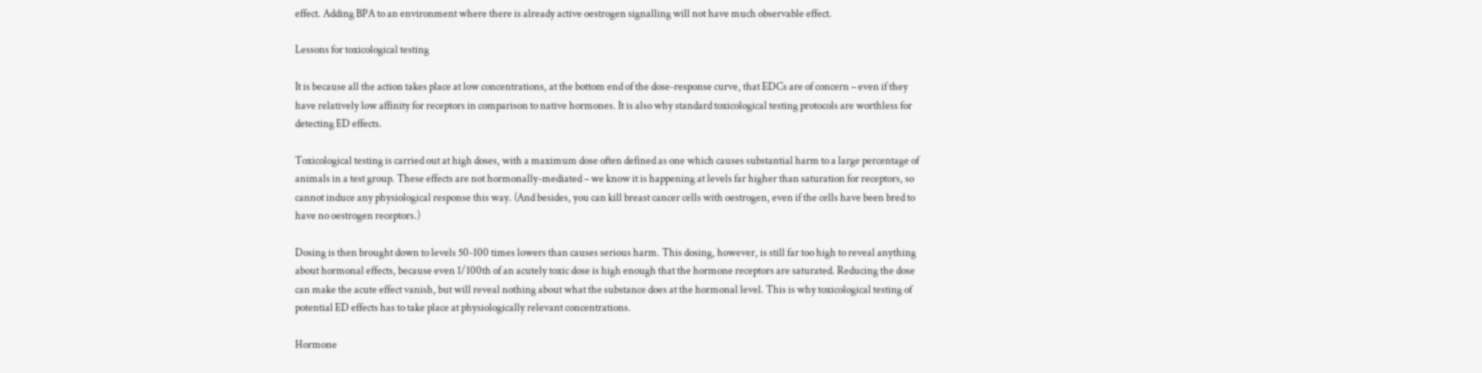effect. Adding BPA to an environment where there is already active oestrogen signalling will not have much observable effect.

Lessons for toxicological testing

It is because all the action takes place at low concentrations, at the bottom end of the dose-response curve, that EDCs are of concern – even if they have relatively low affinity for receptors in comparison to native hormones. It is also why standard toxicological testing protocols are worthless for detecting ED effects.

Toxicological testing is carried out at high doses, with a maximum dose often defined as one which causes substantial harm to a large percentage of animals in a test group. These effects are not hormonally-mediated – we know it is happening at levels far higher than saturation for receptors, so cannot induce any physiological response this way. (And besides, you can kill breast cancer cells with oestrogen, even if the cells have been bred to have no oestrogen receptors.)

Dosing is then brought down to levels 50-100 times lowers than causes serious harm. This dosing, however, is still far too high to reveal anything about hormonal effects, because even 1/100th of an acutely toxic dose is high enough that the hormone receptors are saturated. Reducing the dose can make the acute effect vanish, but will reveal nothing about what the substance does at the hormonal level. This is why toxicological testing of potential ED effects has to take place at physiologically relevant concentrations.

Hormone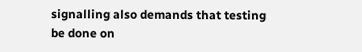signalling also demands that testing be done on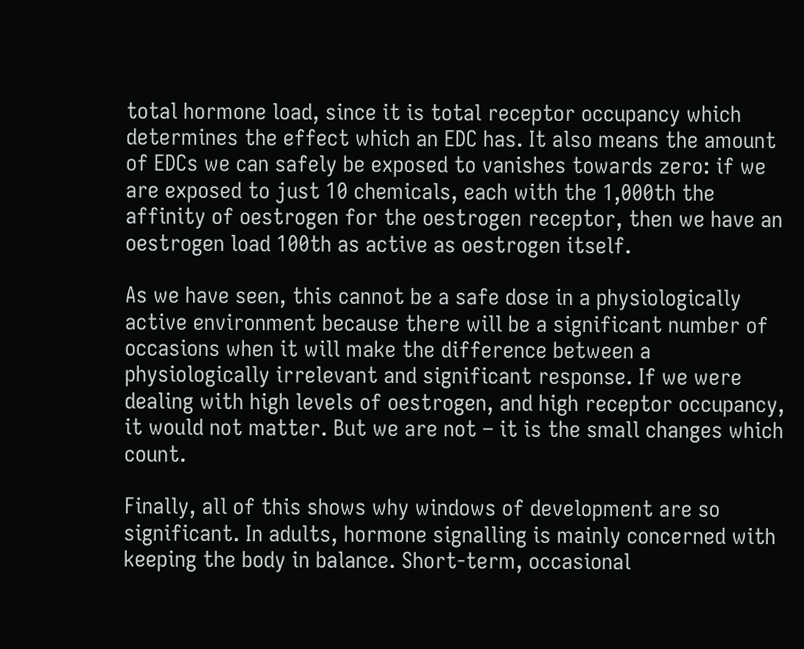total hormone load, since it is total receptor occupancy which determines the effect which an EDC has. It also means the amount of EDCs we can safely be exposed to vanishes towards zero: if we are exposed to just 10 chemicals, each with the 1,000th the affinity of oestrogen for the oestrogen receptor, then we have an oestrogen load 100th as active as oestrogen itself.

As we have seen, this cannot be a safe dose in a physiologically active environment because there will be a significant number of occasions when it will make the difference between a physiologically irrelevant and significant response. If we were dealing with high levels of oestrogen, and high receptor occupancy, it would not matter. But we are not – it is the small changes which count.

Finally, all of this shows why windows of development are so significant. In adults, hormone signalling is mainly concerned with keeping the body in balance. Short-term, occasional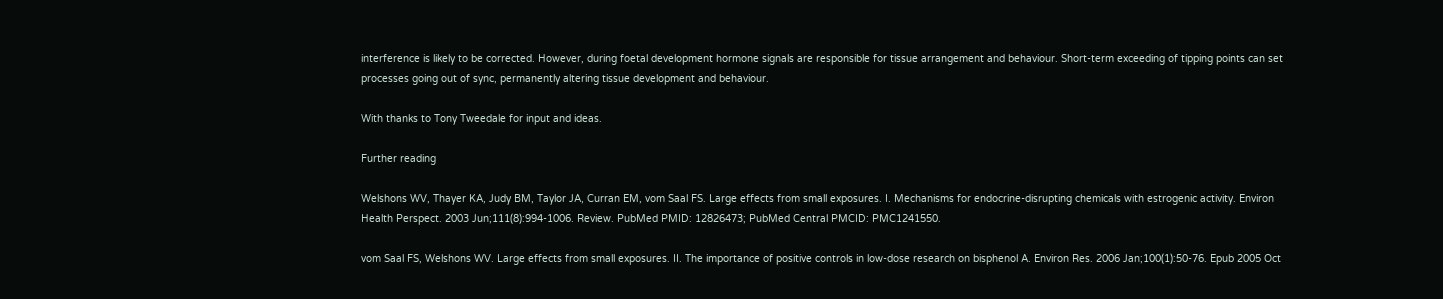interference is likely to be corrected. However, during foetal development hormone signals are responsible for tissue arrangement and behaviour. Short-term exceeding of tipping points can set processes going out of sync, permanently altering tissue development and behaviour.

With thanks to Tony Tweedale for input and ideas.

Further reading

Welshons WV, Thayer KA, Judy BM, Taylor JA, Curran EM, vom Saal FS. Large effects from small exposures. I. Mechanisms for endocrine-disrupting chemicals with estrogenic activity. Environ Health Perspect. 2003 Jun;111(8):994-1006. Review. PubMed PMID: 12826473; PubMed Central PMCID: PMC1241550.

vom Saal FS, Welshons WV. Large effects from small exposures. II. The importance of positive controls in low-dose research on bisphenol A. Environ Res. 2006 Jan;100(1):50-76. Epub 2005 Oct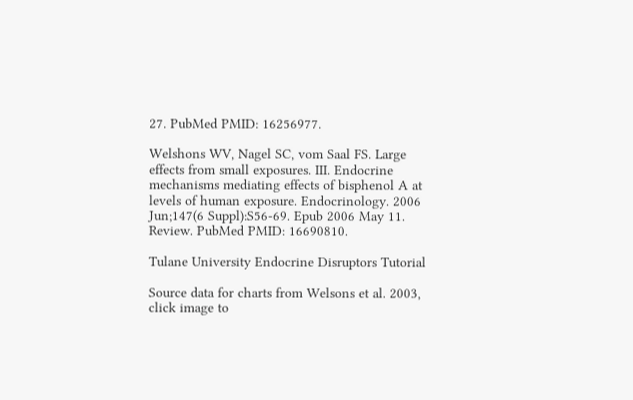27. PubMed PMID: 16256977.

Welshons WV, Nagel SC, vom Saal FS. Large effects from small exposures. III. Endocrine mechanisms mediating effects of bisphenol A at levels of human exposure. Endocrinology. 2006 Jun;147(6 Suppl):S56-69. Epub 2006 May 11. Review. PubMed PMID: 16690810.

Tulane University Endocrine Disruptors Tutorial

Source data for charts from Welsons et al. 2003, click image to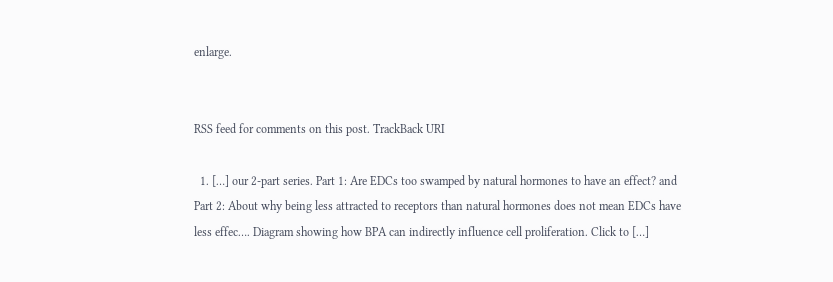enlarge.


RSS feed for comments on this post. TrackBack URI

  1. […] our 2-part series. Part 1: Are EDCs too swamped by natural hormones to have an effect? and Part 2: About why being less attracted to receptors than natural hormones does not mean EDCs have less effec…. Diagram showing how BPA can indirectly influence cell proliferation. Click to […]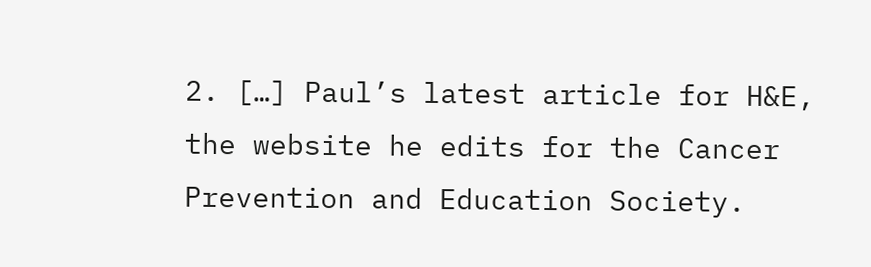2. […] Paul’s latest article for H&E, the website he edits for the Cancer Prevention and Education Society.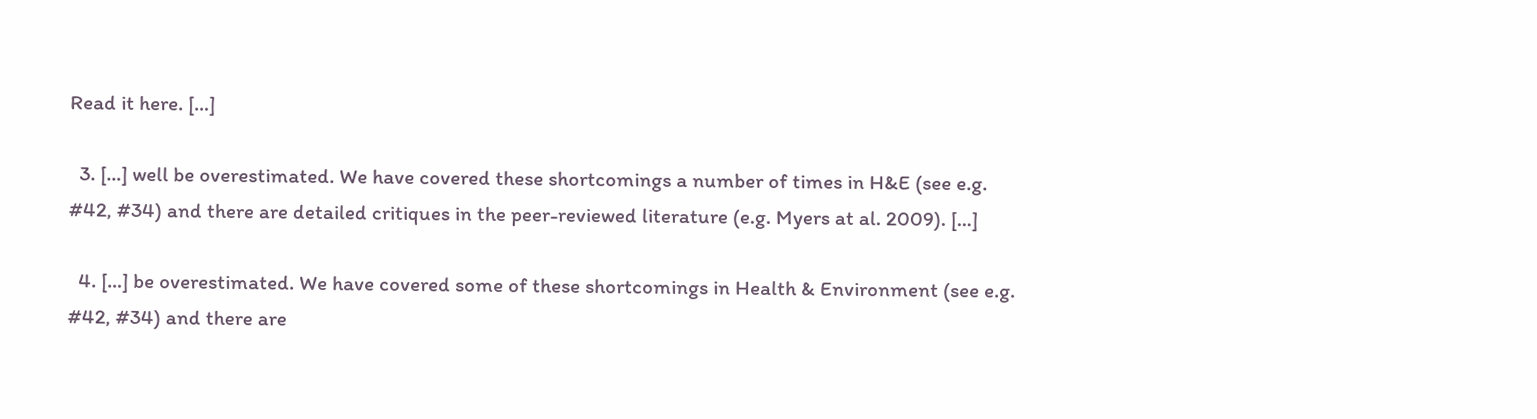Read it here. […]

  3. […] well be overestimated. We have covered these shortcomings a number of times in H&E (see e.g. #42, #34) and there are detailed critiques in the peer-reviewed literature (e.g. Myers at al. 2009). […]

  4. […] be overestimated. We have covered some of these shortcomings in Health & Environment (see e.g. #42, #34) and there are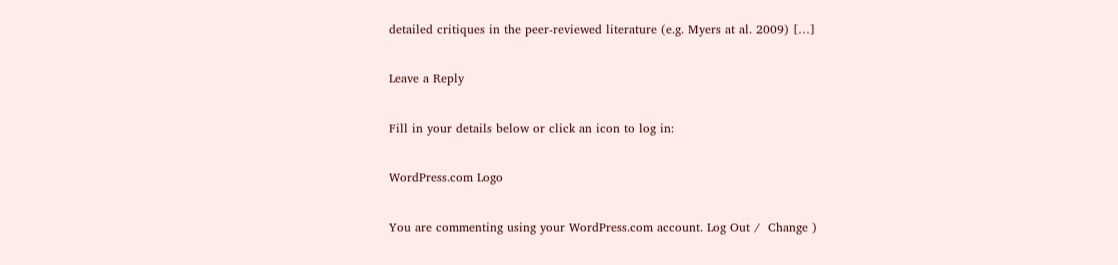detailed critiques in the peer-reviewed literature (e.g. Myers at al. 2009) […]

Leave a Reply

Fill in your details below or click an icon to log in:

WordPress.com Logo

You are commenting using your WordPress.com account. Log Out /  Change )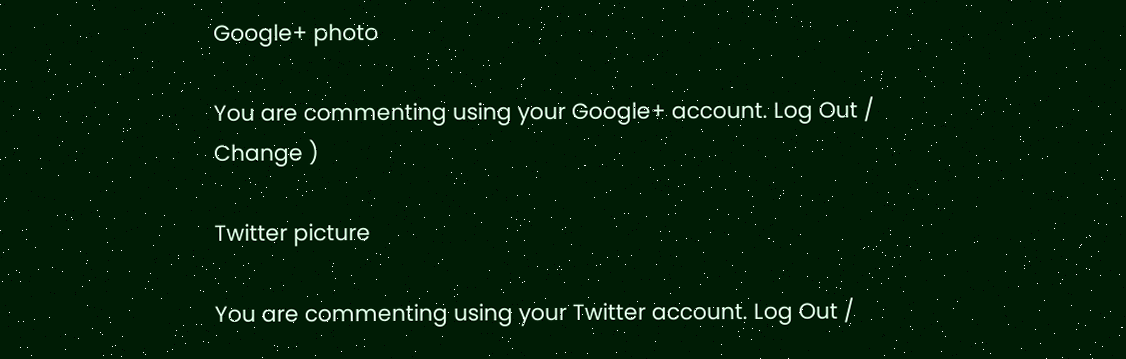Google+ photo

You are commenting using your Google+ account. Log Out /  Change )

Twitter picture

You are commenting using your Twitter account. Log Out /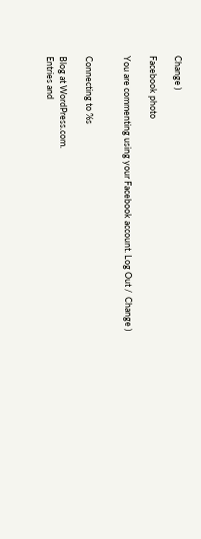Change )

Facebook photo

You are commenting using your Facebook account. Log Out /  Change )


Connecting to %s

Blog at WordPress.com.
Entries and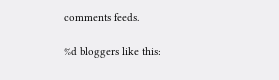comments feeds.

%d bloggers like this: